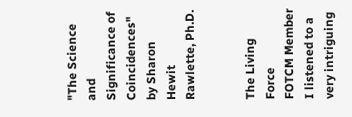"The Science and Significance of Coincidences" by Sharon Hewit Rawlette, Ph.D.


The Living Force
FOTCM Member
I listened to a very intriguing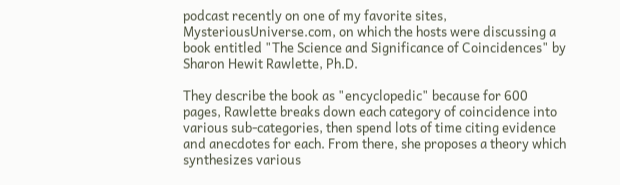podcast recently on one of my favorite sites, MysteriousUniverse.com, on which the hosts were discussing a book entitled "The Science and Significance of Coincidences" by Sharon Hewit Rawlette, Ph.D.

They describe the book as "encyclopedic" because for 600 pages, Rawlette breaks down each category of coincidence into various sub-categories, then spend lots of time citing evidence and anecdotes for each. From there, she proposes a theory which synthesizes various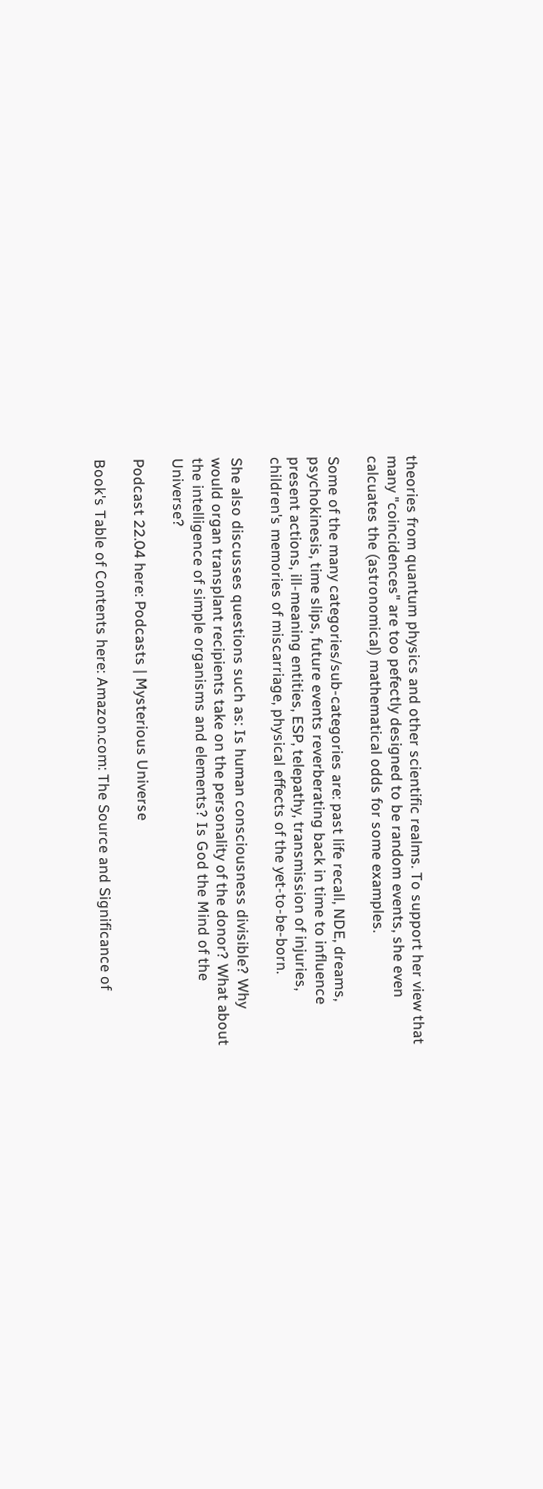theories from quantum physics and other scientific realms. To support her view that many "coincidences" are too pefectly designed to be random events, she even calcuates the (astronomical) mathematical odds for some examples.

Some of the many categories/sub-categories are: past life recall, NDE, dreams, psychokinesis, time slips, future events reverberating back in time to influence present actions, ill-meaning entities, ESP, telepathy, transmission of injuries, children's memories of miscarriage, physical effects of the yet-to-be-born.

She also discusses questions such as: Is human consciousness divisible? Why would organ transplant recipients take on the personality of the donor? What about the intelligence of simple organisms and elements? Is God the Mind of the Universe?

Podcast 22.04 here: Podcasts | Mysterious Universe

Book's Table of Contents here: Amazon.com: The Source and Significance of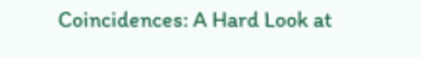Coincidences: A Hard Look at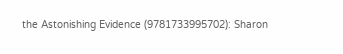the Astonishing Evidence (9781733995702): Sharon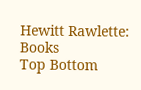Hewitt Rawlette: Books
Top Bottom